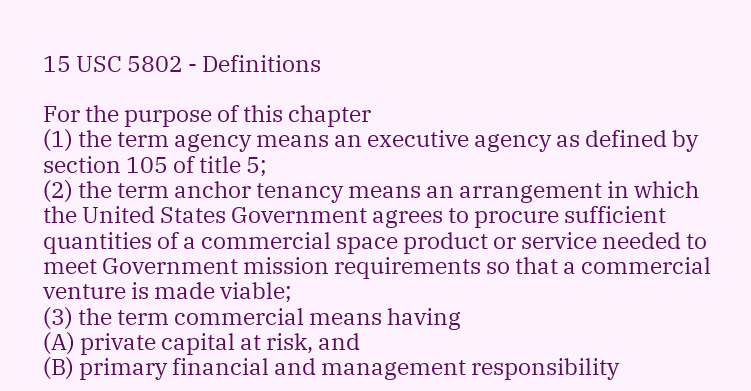15 USC 5802 - Definitions

For the purpose of this chapter
(1) the term agency means an executive agency as defined by section 105 of title 5;
(2) the term anchor tenancy means an arrangement in which the United States Government agrees to procure sufficient quantities of a commercial space product or service needed to meet Government mission requirements so that a commercial venture is made viable;
(3) the term commercial means having
(A) private capital at risk, and
(B) primary financial and management responsibility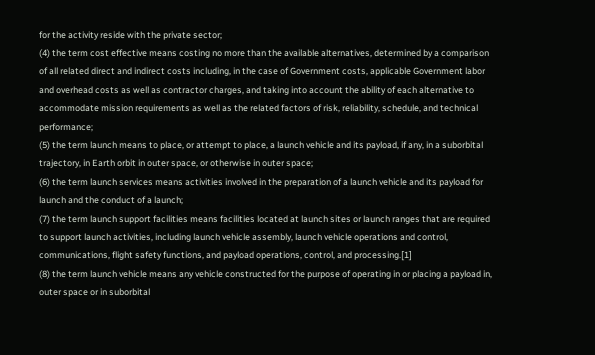for the activity reside with the private sector;
(4) the term cost effective means costing no more than the available alternatives, determined by a comparison of all related direct and indirect costs including, in the case of Government costs, applicable Government labor and overhead costs as well as contractor charges, and taking into account the ability of each alternative to accommodate mission requirements as well as the related factors of risk, reliability, schedule, and technical performance;
(5) the term launch means to place, or attempt to place, a launch vehicle and its payload, if any, in a suborbital trajectory, in Earth orbit in outer space, or otherwise in outer space;
(6) the term launch services means activities involved in the preparation of a launch vehicle and its payload for launch and the conduct of a launch;
(7) the term launch support facilities means facilities located at launch sites or launch ranges that are required to support launch activities, including launch vehicle assembly, launch vehicle operations and control, communications, flight safety functions, and payload operations, control, and processing.[1]
(8) the term launch vehicle means any vehicle constructed for the purpose of operating in or placing a payload in, outer space or in suborbital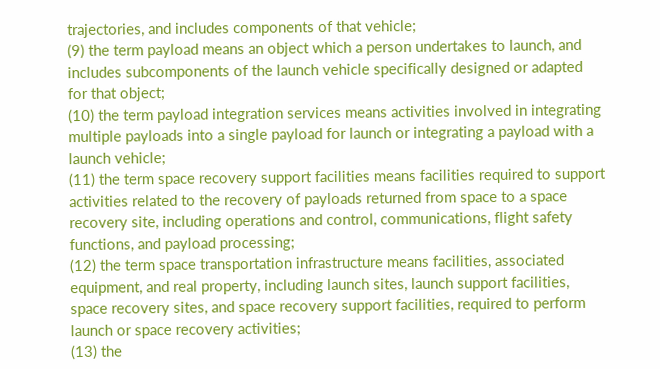trajectories, and includes components of that vehicle;
(9) the term payload means an object which a person undertakes to launch, and includes subcomponents of the launch vehicle specifically designed or adapted for that object;
(10) the term payload integration services means activities involved in integrating multiple payloads into a single payload for launch or integrating a payload with a launch vehicle;
(11) the term space recovery support facilities means facilities required to support activities related to the recovery of payloads returned from space to a space recovery site, including operations and control, communications, flight safety functions, and payload processing;
(12) the term space transportation infrastructure means facilities, associated equipment, and real property, including launch sites, launch support facilities, space recovery sites, and space recovery support facilities, required to perform launch or space recovery activities;
(13) the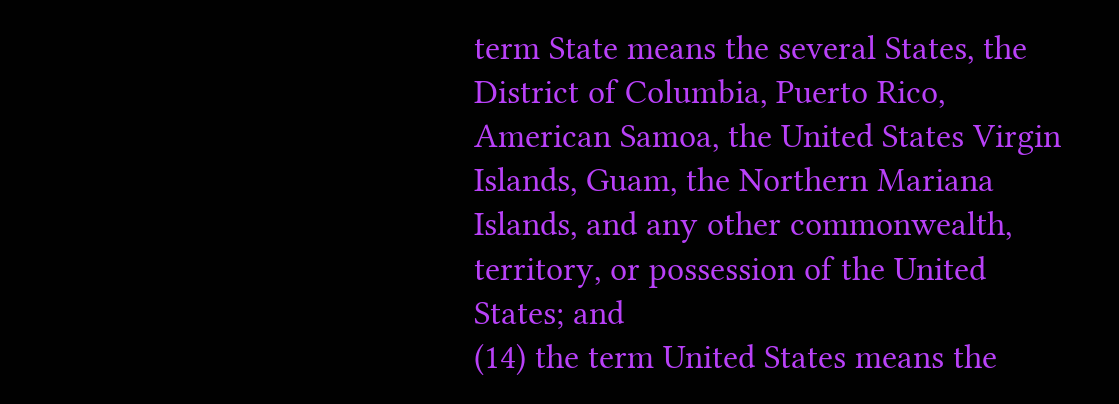term State means the several States, the District of Columbia, Puerto Rico, American Samoa, the United States Virgin Islands, Guam, the Northern Mariana Islands, and any other commonwealth, territory, or possession of the United States; and
(14) the term United States means the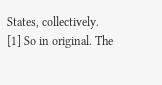States, collectively.
[1] So in original. The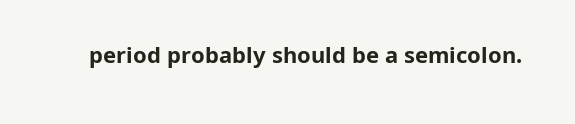period probably should be a semicolon.